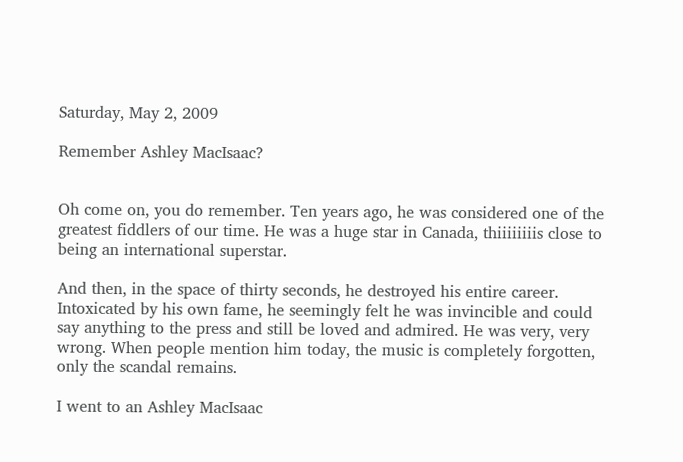Saturday, May 2, 2009

Remember Ashley MacIsaac?


Oh come on, you do remember. Ten years ago, he was considered one of the greatest fiddlers of our time. He was a huge star in Canada, thiiiiiiiis close to being an international superstar.

And then, in the space of thirty seconds, he destroyed his entire career. Intoxicated by his own fame, he seemingly felt he was invincible and could say anything to the press and still be loved and admired. He was very, very wrong. When people mention him today, the music is completely forgotten, only the scandal remains.

I went to an Ashley MacIsaac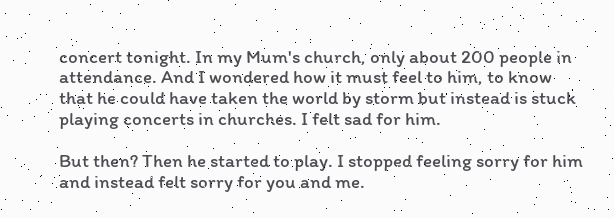concert tonight. In my Mum's church, only about 200 people in attendance. And I wondered how it must feel to him, to know that he could have taken the world by storm but instead is stuck playing concerts in churches. I felt sad for him.

But then? Then he started to play. I stopped feeling sorry for him and instead felt sorry for you and me.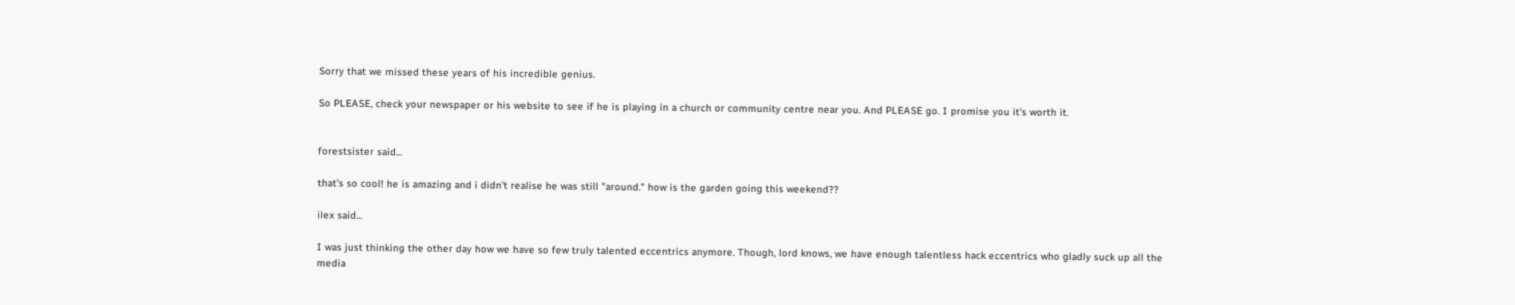Sorry that we missed these years of his incredible genius.

So PLEASE, check your newspaper or his website to see if he is playing in a church or community centre near you. And PLEASE go. I promise you it's worth it.


forestsister said...

that's so cool! he is amazing and i didn't realise he was still "around." how is the garden going this weekend??

ilex said...

I was just thinking the other day how we have so few truly talented eccentrics anymore. Though, lord knows, we have enough talentless hack eccentrics who gladly suck up all the media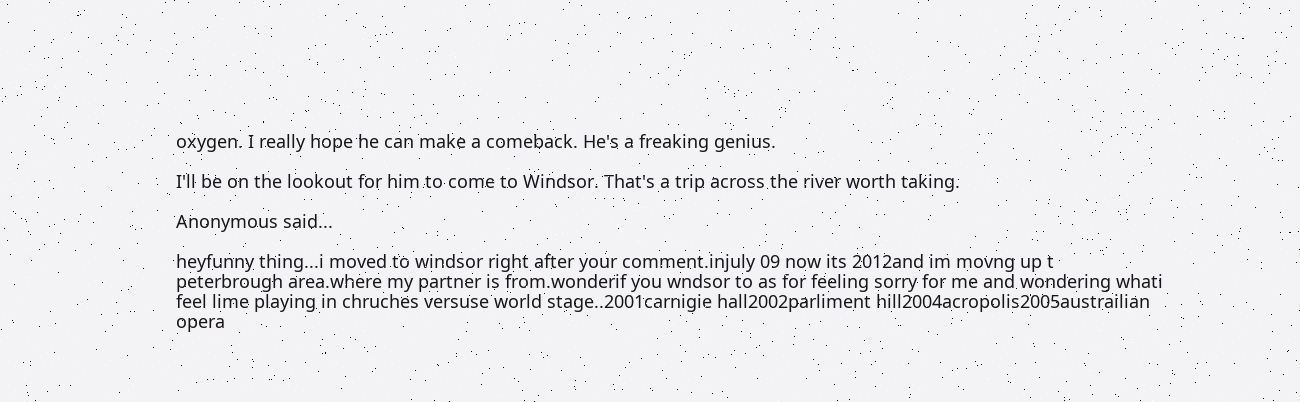oxygen. I really hope he can make a comeback. He's a freaking genius.

I'll be on the lookout for him to come to Windsor. That's a trip across the river worth taking.

Anonymous said...

heyfunny thing...i moved to windsor right after your comment.injuly 09 now its 2012and im movng up t peterbrough area.where my partner is from.wonderif you wndsor to as for feeling sorry for me and wondering whati feel lime playing in chruches versuse world stage..2001carnigie hall2002parliment hill2004acropolis2005austrailian opera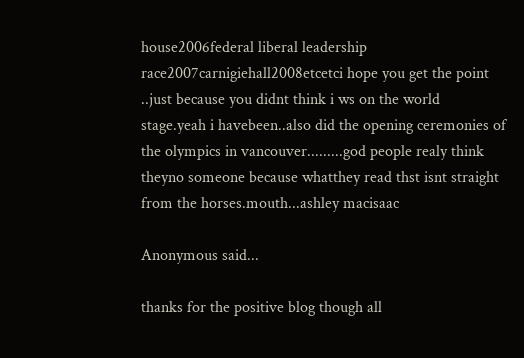house2006federal liberal leadership race2007carnigiehall2008etcetci hope you get the point ..just because you didnt think i ws on the world stage.yeah i havebeen..also did the opening ceremonies of the olympics in vancouver.........god people realy think theyno someone because whatthey read thst isnt straight from the horses.mouth...ashley macisaac

Anonymous said...

thanks for the positive blog though all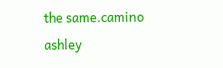the same.camino ashley